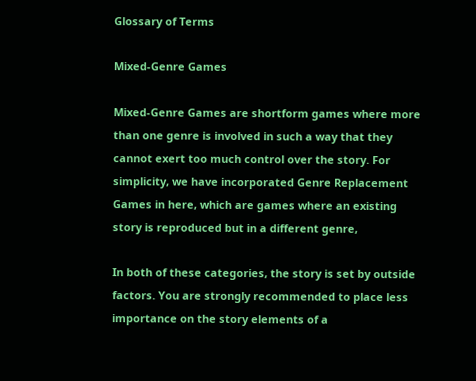Glossary of Terms

Mixed-Genre Games

Mixed-Genre Games are shortform games where more than one genre is involved in such a way that they cannot exert too much control over the story. For simplicity, we have incorporated Genre Replacement Games in here, which are games where an existing story is reproduced but in a different genre,

In both of these categories, the story is set by outside factors. You are strongly recommended to place less importance on the story elements of a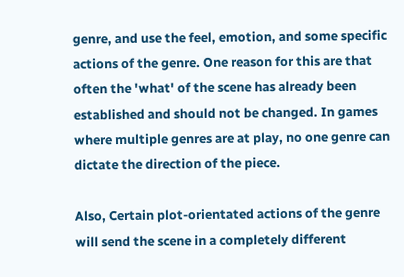genre, and use the feel, emotion, and some specific actions of the genre. One reason for this are that often the 'what' of the scene has already been established and should not be changed. In games where multiple genres are at play, no one genre can dictate the direction of the piece.

Also, Certain plot-orientated actions of the genre will send the scene in a completely different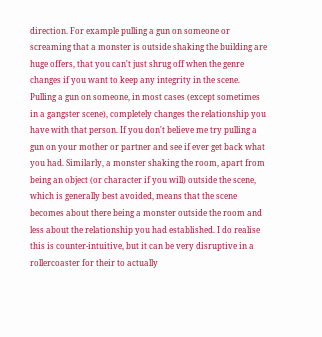direction. For example pulling a gun on someone or screaming that a monster is outside shaking the building are huge offers, that you can't just shrug off when the genre changes if you want to keep any integrity in the scene. Pulling a gun on someone, in most cases (except sometimes in a gangster scene), completely changes the relationship you have with that person. If you don't believe me try pulling a gun on your mother or partner and see if ever get back what you had. Similarly, a monster shaking the room, apart from being an object (or character if you will) outside the scene, which is generally best avoided, means that the scene becomes about there being a monster outside the room and less about the relationship you had established. I do realise this is counter-intuitive, but it can be very disruptive in a rollercoaster for their to actually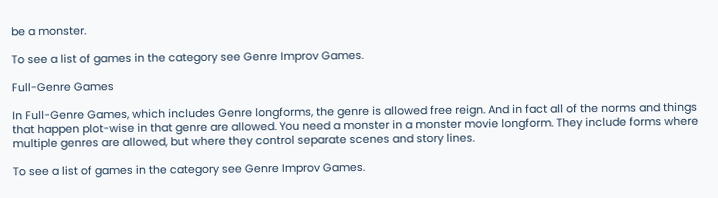be a monster.

To see a list of games in the category see Genre Improv Games.

Full-Genre Games

In Full-Genre Games, which includes Genre longforms, the genre is allowed free reign. And in fact all of the norms and things that happen plot-wise in that genre are allowed. You need a monster in a monster movie longform. They include forms where multiple genres are allowed, but where they control separate scenes and story lines.

To see a list of games in the category see Genre Improv Games.